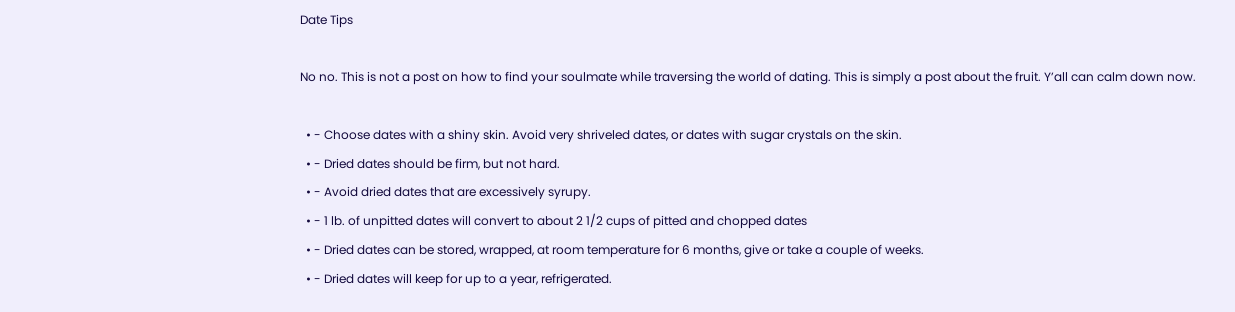Date Tips

No no. This is not a post on how to find your soulmate while traversing the world of dating. This is simply a post about the fruit. Y’all can calm down now.

  • - Choose dates with a shiny skin. Avoid very shriveled dates, or dates with sugar crystals on the skin.
  • - Dried dates should be firm, but not hard.
  • - Avoid dried dates that are excessively syrupy.
  • - 1 lb. of unpitted dates will convert to about 2 1/2 cups of pitted and chopped dates
  • - Dried dates can be stored, wrapped, at room temperature for 6 months, give or take a couple of weeks.
  • - Dried dates will keep for up to a year, refrigerated.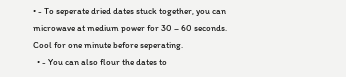• - To seperate dried dates stuck together, you can microwave at medium power for 30 – 60 seconds. Cool for one minute before seperating.
  • - You can also flour the dates to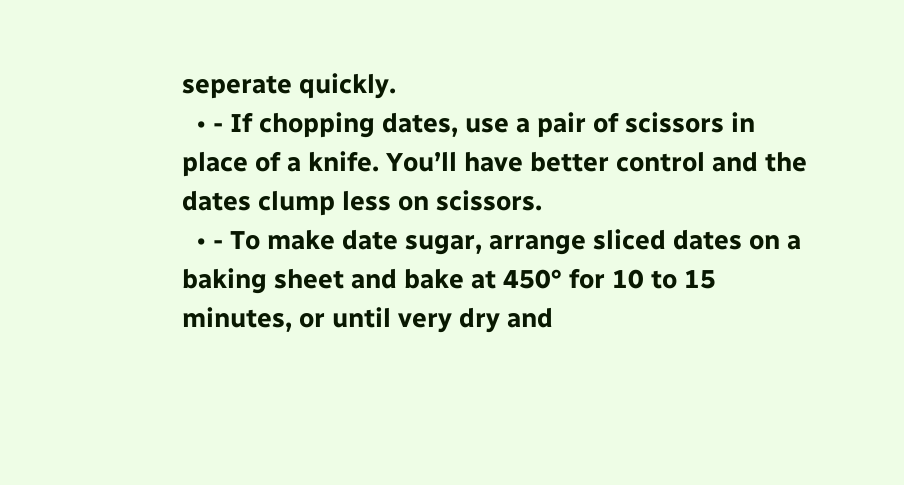seperate quickly.
  • - If chopping dates, use a pair of scissors in place of a knife. You’ll have better control and the dates clump less on scissors.
  • - To make date sugar, arrange sliced dates on a baking sheet and bake at 450° for 10 to 15 minutes, or until very dry and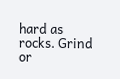hard as rocks. Grind or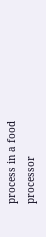process in a food processor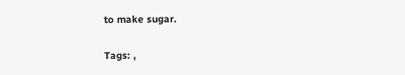to make sugar.

Tags: ,